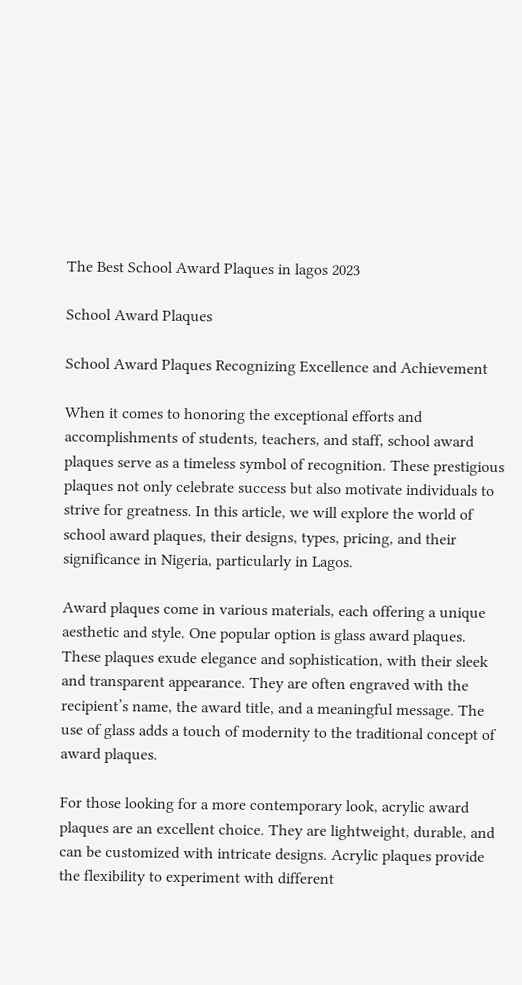The Best School Award Plaques in lagos 2023

School Award Plaques

School Award Plaques Recognizing Excellence and Achievement

When it comes to honoring the exceptional efforts and accomplishments of students, teachers, and staff, school award plaques serve as a timeless symbol of recognition. These prestigious plaques not only celebrate success but also motivate individuals to strive for greatness. In this article, we will explore the world of school award plaques, their designs, types, pricing, and their significance in Nigeria, particularly in Lagos.

Award plaques come in various materials, each offering a unique aesthetic and style. One popular option is glass award plaques. These plaques exude elegance and sophistication, with their sleek and transparent appearance. They are often engraved with the recipient’s name, the award title, and a meaningful message. The use of glass adds a touch of modernity to the traditional concept of award plaques.

For those looking for a more contemporary look, acrylic award plaques are an excellent choice. They are lightweight, durable, and can be customized with intricate designs. Acrylic plaques provide the flexibility to experiment with different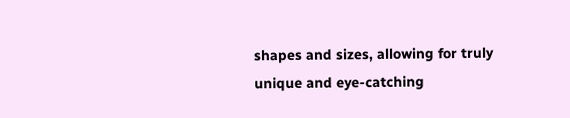shapes and sizes, allowing for truly unique and eye-catching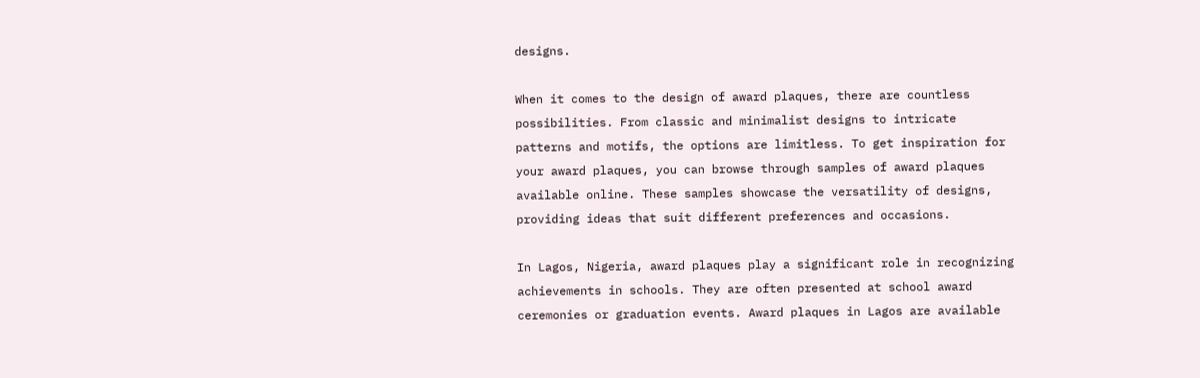designs.

When it comes to the design of award plaques, there are countless possibilities. From classic and minimalist designs to intricate patterns and motifs, the options are limitless. To get inspiration for your award plaques, you can browse through samples of award plaques available online. These samples showcase the versatility of designs, providing ideas that suit different preferences and occasions.

In Lagos, Nigeria, award plaques play a significant role in recognizing achievements in schools. They are often presented at school award ceremonies or graduation events. Award plaques in Lagos are available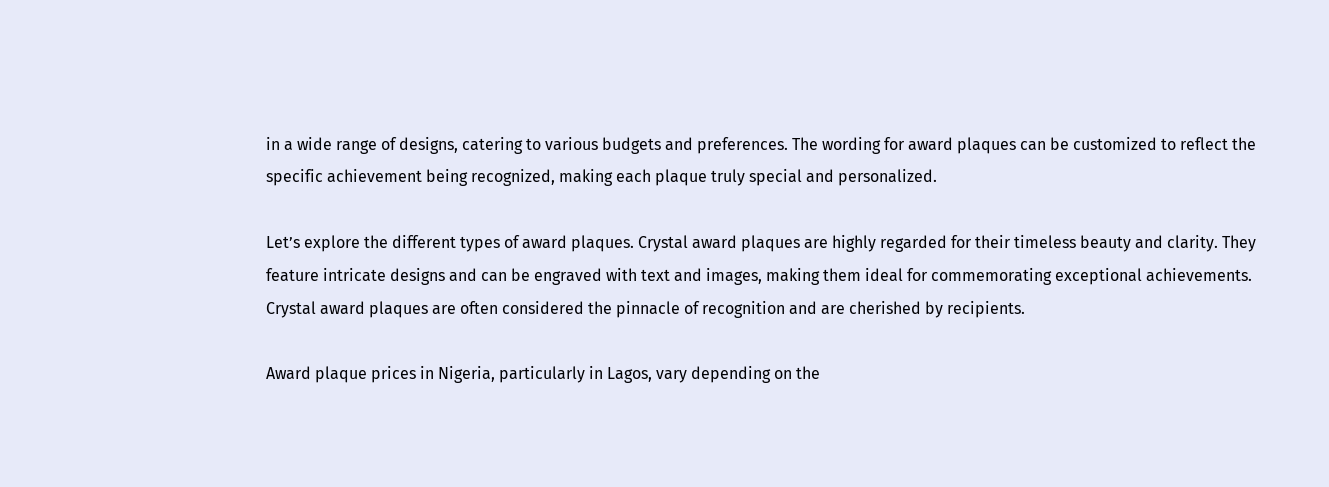in a wide range of designs, catering to various budgets and preferences. The wording for award plaques can be customized to reflect the specific achievement being recognized, making each plaque truly special and personalized.

Let’s explore the different types of award plaques. Crystal award plaques are highly regarded for their timeless beauty and clarity. They feature intricate designs and can be engraved with text and images, making them ideal for commemorating exceptional achievements. Crystal award plaques are often considered the pinnacle of recognition and are cherished by recipients.

Award plaque prices in Nigeria, particularly in Lagos, vary depending on the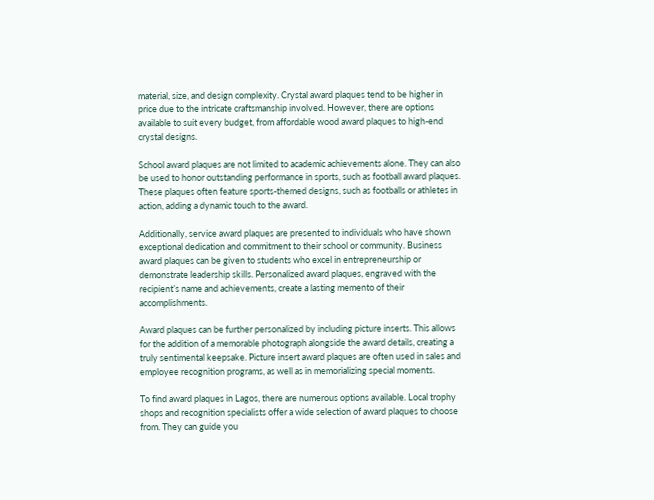material, size, and design complexity. Crystal award plaques tend to be higher in price due to the intricate craftsmanship involved. However, there are options available to suit every budget, from affordable wood award plaques to high-end crystal designs.

School award plaques are not limited to academic achievements alone. They can also be used to honor outstanding performance in sports, such as football award plaques. These plaques often feature sports-themed designs, such as footballs or athletes in action, adding a dynamic touch to the award.

Additionally, service award plaques are presented to individuals who have shown exceptional dedication and commitment to their school or community. Business award plaques can be given to students who excel in entrepreneurship or demonstrate leadership skills. Personalized award plaques, engraved with the recipient’s name and achievements, create a lasting memento of their accomplishments.

Award plaques can be further personalized by including picture inserts. This allows for the addition of a memorable photograph alongside the award details, creating a truly sentimental keepsake. Picture insert award plaques are often used in sales and employee recognition programs, as well as in memorializing special moments.

To find award plaques in Lagos, there are numerous options available. Local trophy shops and recognition specialists offer a wide selection of award plaques to choose from. They can guide you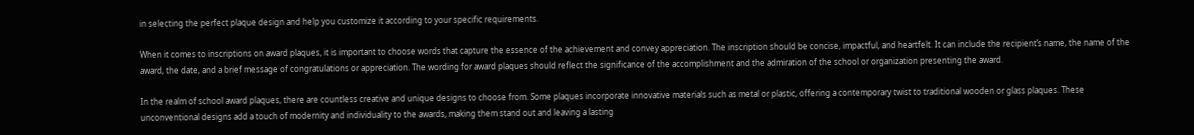in selecting the perfect plaque design and help you customize it according to your specific requirements.

When it comes to inscriptions on award plaques, it is important to choose words that capture the essence of the achievement and convey appreciation. The inscription should be concise, impactful, and heartfelt. It can include the recipient’s name, the name of the award, the date, and a brief message of congratulations or appreciation. The wording for award plaques should reflect the significance of the accomplishment and the admiration of the school or organization presenting the award.

In the realm of school award plaques, there are countless creative and unique designs to choose from. Some plaques incorporate innovative materials such as metal or plastic, offering a contemporary twist to traditional wooden or glass plaques. These unconventional designs add a touch of modernity and individuality to the awards, making them stand out and leaving a lasting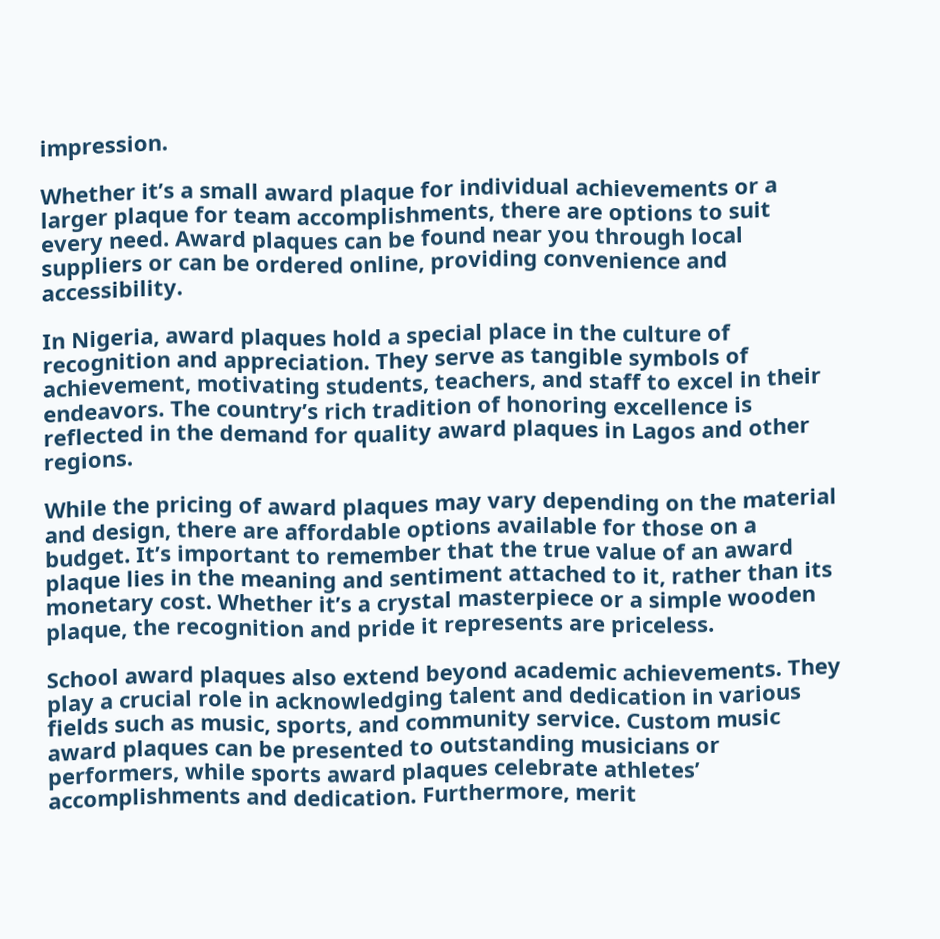impression.

Whether it’s a small award plaque for individual achievements or a larger plaque for team accomplishments, there are options to suit every need. Award plaques can be found near you through local suppliers or can be ordered online, providing convenience and accessibility.

In Nigeria, award plaques hold a special place in the culture of recognition and appreciation. They serve as tangible symbols of achievement, motivating students, teachers, and staff to excel in their endeavors. The country’s rich tradition of honoring excellence is reflected in the demand for quality award plaques in Lagos and other regions.

While the pricing of award plaques may vary depending on the material and design, there are affordable options available for those on a budget. It’s important to remember that the true value of an award plaque lies in the meaning and sentiment attached to it, rather than its monetary cost. Whether it’s a crystal masterpiece or a simple wooden plaque, the recognition and pride it represents are priceless.

School award plaques also extend beyond academic achievements. They play a crucial role in acknowledging talent and dedication in various fields such as music, sports, and community service. Custom music award plaques can be presented to outstanding musicians or performers, while sports award plaques celebrate athletes’ accomplishments and dedication. Furthermore, merit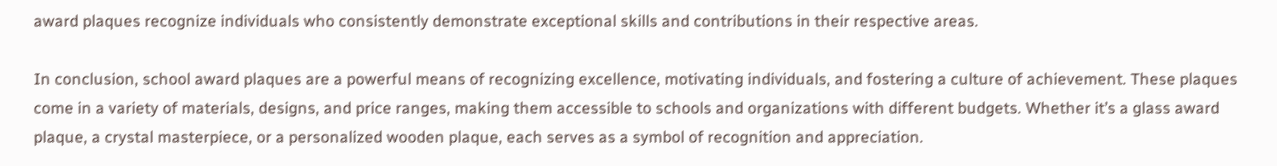award plaques recognize individuals who consistently demonstrate exceptional skills and contributions in their respective areas.

In conclusion, school award plaques are a powerful means of recognizing excellence, motivating individuals, and fostering a culture of achievement. These plaques come in a variety of materials, designs, and price ranges, making them accessible to schools and organizations with different budgets. Whether it’s a glass award plaque, a crystal masterpiece, or a personalized wooden plaque, each serves as a symbol of recognition and appreciation.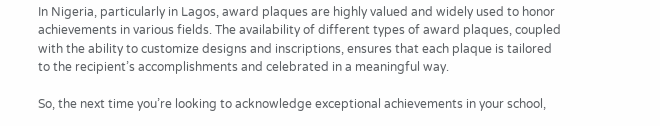In Nigeria, particularly in Lagos, award plaques are highly valued and widely used to honor achievements in various fields. The availability of different types of award plaques, coupled with the ability to customize designs and inscriptions, ensures that each plaque is tailored to the recipient’s accomplishments and celebrated in a meaningful way.

So, the next time you’re looking to acknowledge exceptional achievements in your school,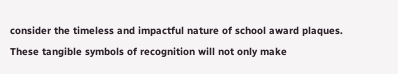consider the timeless and impactful nature of school award plaques. These tangible symbols of recognition will not only make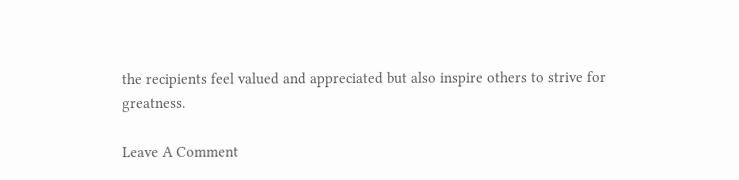the recipients feel valued and appreciated but also inspire others to strive for greatness.

Leave A Comment